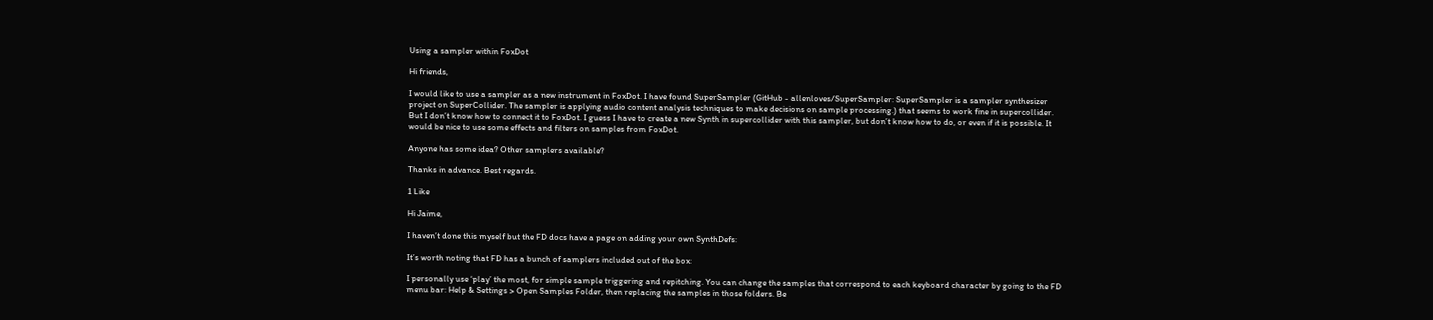Using a sampler within FoxDot

Hi friends,

I would like to use a sampler as a new instrument in FoxDot. I have found SuperSampler (GitHub - allenloves/SuperSampler: SuperSampler is a sampler synthesizer project on SuperCollider. The sampler is applying audio content analysis techniques to make decisions on sample processing.) that seems to work fine in supercollider. But I don’t know how to connect it to FoxDot. I guess I have to create a new Synth in supercollider with this sampler, but don’t know how to do, or even if it is possible. It would be nice to use some effects and filters on samples from FoxDot.

Anyone has some idea? Other samplers available?

Thanks in advance. Best regards.

1 Like

Hi Jaime,

I haven’t done this myself but the FD docs have a page on adding your own SynthDefs:

It’s worth noting that FD has a bunch of samplers included out of the box:

I personally use ‘play’ the most, for simple sample triggering and repitching. You can change the samples that correspond to each keyboard character by going to the FD menu bar: Help & Settings > Open Samples Folder, then replacing the samples in those folders. Be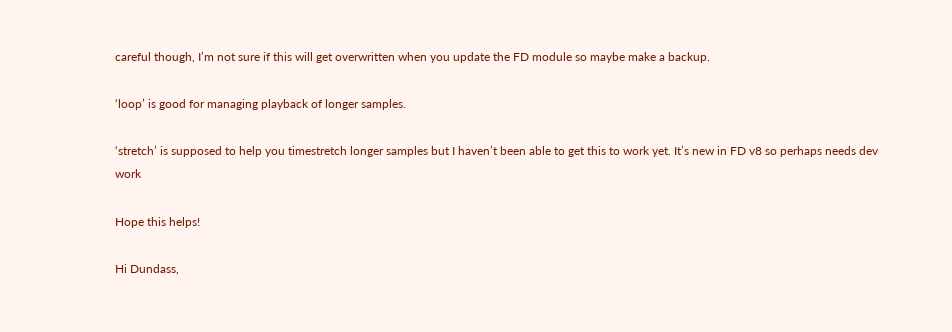careful though, I’m not sure if this will get overwritten when you update the FD module so maybe make a backup.

‘loop’ is good for managing playback of longer samples.

‘stretch’ is supposed to help you timestretch longer samples but I haven’t been able to get this to work yet. It’s new in FD v8 so perhaps needs dev work

Hope this helps!

Hi Dundass,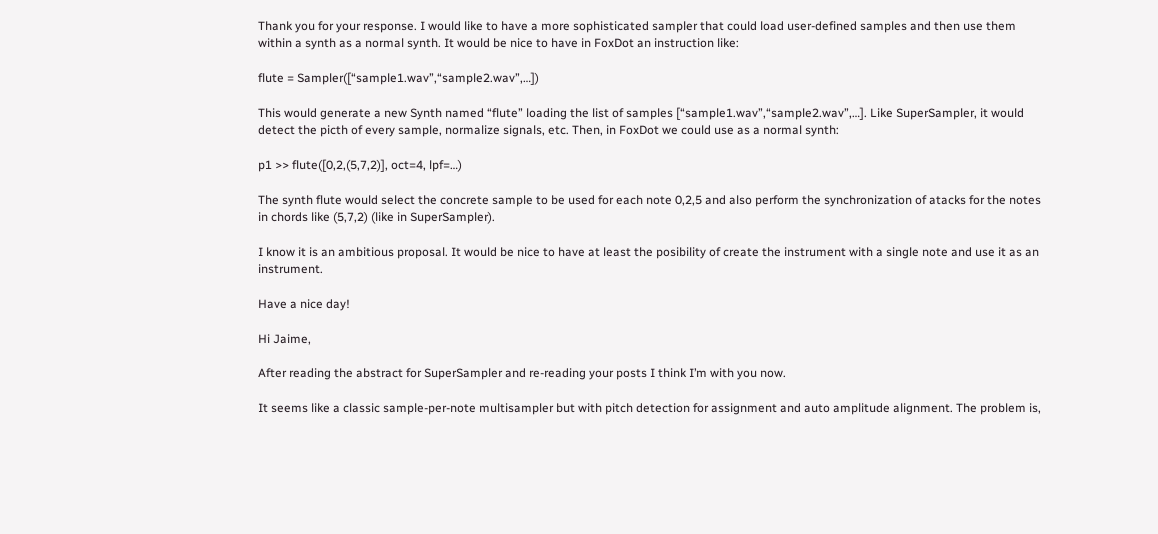Thank you for your response. I would like to have a more sophisticated sampler that could load user-defined samples and then use them within a synth as a normal synth. It would be nice to have in FoxDot an instruction like:

flute = Sampler([“sample1.wav”,“sample2.wav”,…])

This would generate a new Synth named “flute” loading the list of samples [“sample1.wav”,“sample2.wav”,…]. Like SuperSampler, it would detect the picth of every sample, normalize signals, etc. Then, in FoxDot we could use as a normal synth:

p1 >> flute([0,2,(5,7,2)], oct=4, lpf=…)

The synth flute would select the concrete sample to be used for each note 0,2,5 and also perform the synchronization of atacks for the notes in chords like (5,7,2) (like in SuperSampler).

I know it is an ambitious proposal. It would be nice to have at least the posibility of create the instrument with a single note and use it as an instrument.

Have a nice day!

Hi Jaime,

After reading the abstract for SuperSampler and re-reading your posts I think I’m with you now.

It seems like a classic sample-per-note multisampler but with pitch detection for assignment and auto amplitude alignment. The problem is,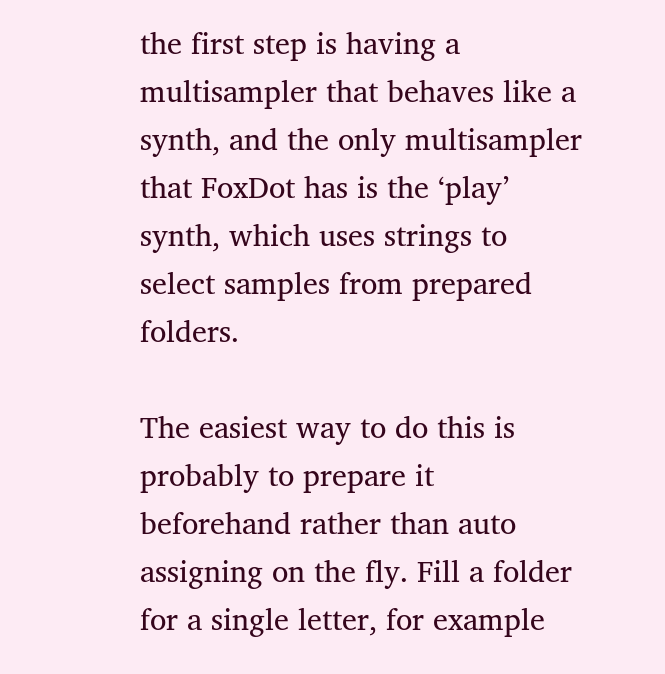the first step is having a multisampler that behaves like a synth, and the only multisampler that FoxDot has is the ‘play’ synth, which uses strings to select samples from prepared folders.

The easiest way to do this is probably to prepare it beforehand rather than auto assigning on the fly. Fill a folder for a single letter, for example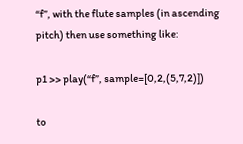“f”, with the flute samples (in ascending pitch) then use something like:

p1 >> play(“f”, sample=[0,2,(5,7,2)])

to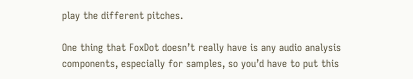play the different pitches.

One thing that FoxDot doesn’t really have is any audio analysis components, especially for samples, so you’d have to put this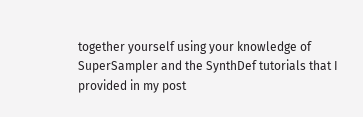together yourself using your knowledge of SuperSampler and the SynthDef tutorials that I provided in my post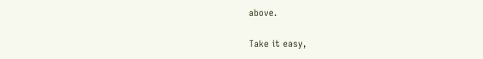above.

Take it easy,